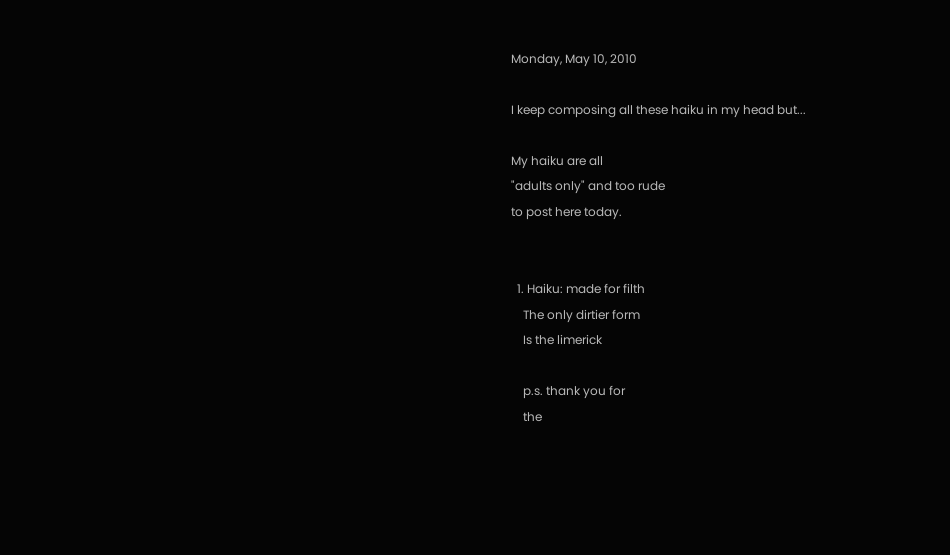Monday, May 10, 2010

I keep composing all these haiku in my head but...

My haiku are all
"adults only" and too rude
to post here today.


  1. Haiku: made for filth
    The only dirtier form
    Is the limerick

    p.s. thank you for
    the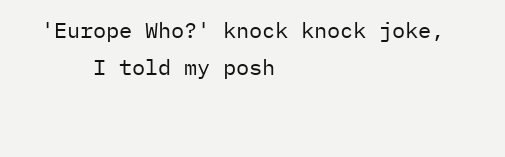'Europe Who?' knock knock joke,
    I told my posh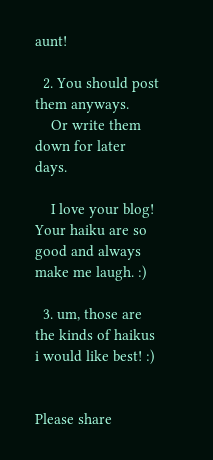aunt!

  2. You should post them anyways.
    Or write them down for later days.

    I love your blog! Your haiku are so good and always make me laugh. :)

  3. um, those are the kinds of haikus i would like best! :)


Please share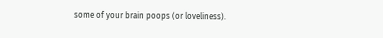some of your brain poops (or loveliness).